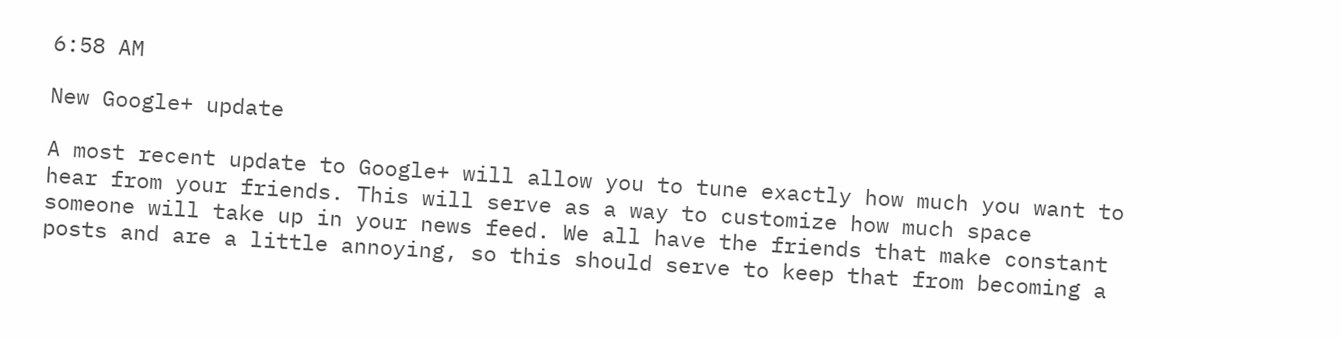6:58 AM

New Google+ update

A most recent update to Google+ will allow you to tune exactly how much you want to hear from your friends. This will serve as a way to customize how much space someone will take up in your news feed. We all have the friends that make constant posts and are a little annoying, so this should serve to keep that from becoming a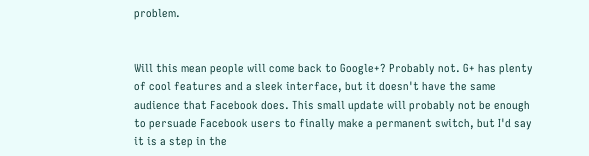problem.


Will this mean people will come back to Google+? Probably not. G+ has plenty of cool features and a sleek interface, but it doesn't have the same audience that Facebook does. This small update will probably not be enough to persuade Facebook users to finally make a permanent switch, but I'd say it is a step in the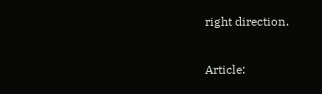right direction.

Article: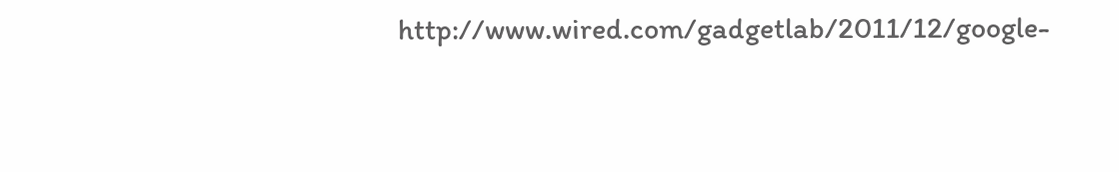http://www.wired.com/gadgetlab/2011/12/google-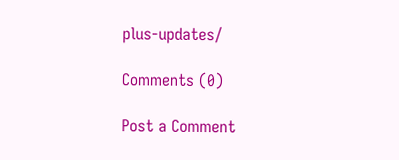plus-updates/

Comments (0)

Post a Comment